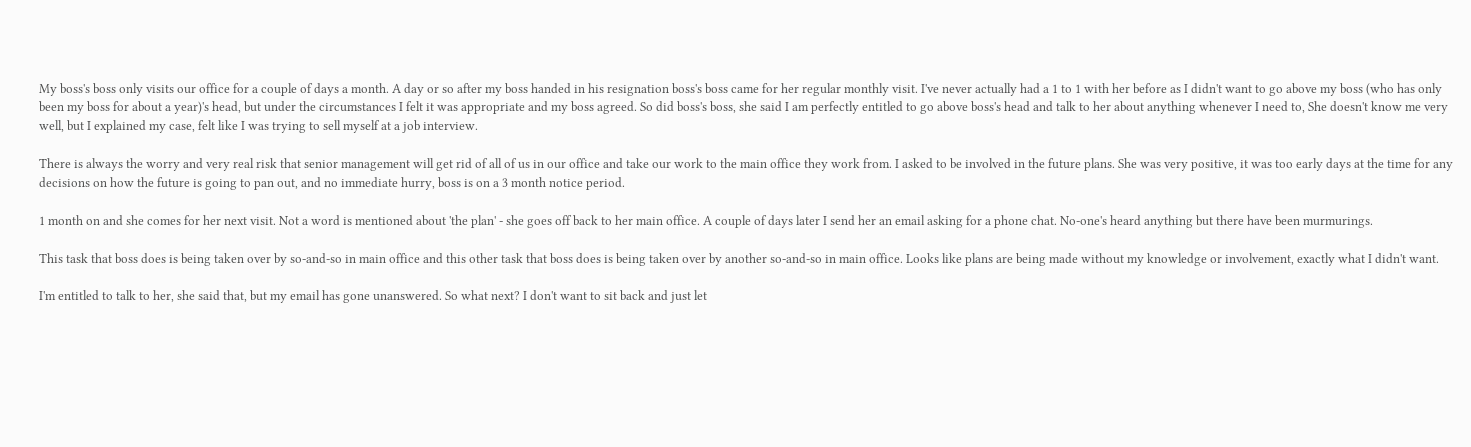My boss's boss only visits our office for a couple of days a month. A day or so after my boss handed in his resignation boss's boss came for her regular monthly visit. I've never actually had a 1 to 1 with her before as I didn't want to go above my boss (who has only been my boss for about a year)'s head, but under the circumstances I felt it was appropriate and my boss agreed. So did boss's boss, she said I am perfectly entitled to go above boss's head and talk to her about anything whenever I need to, She doesn't know me very well, but I explained my case, felt like I was trying to sell myself at a job interview.

There is always the worry and very real risk that senior management will get rid of all of us in our office and take our work to the main office they work from. I asked to be involved in the future plans. She was very positive, it was too early days at the time for any decisions on how the future is going to pan out, and no immediate hurry, boss is on a 3 month notice period.

1 month on and she comes for her next visit. Not a word is mentioned about 'the plan' - she goes off back to her main office. A couple of days later I send her an email asking for a phone chat. No-one's heard anything but there have been murmurings.

This task that boss does is being taken over by so-and-so in main office and this other task that boss does is being taken over by another so-and-so in main office. Looks like plans are being made without my knowledge or involvement, exactly what I didn't want.

I'm entitled to talk to her, she said that, but my email has gone unanswered. So what next? I don't want to sit back and just let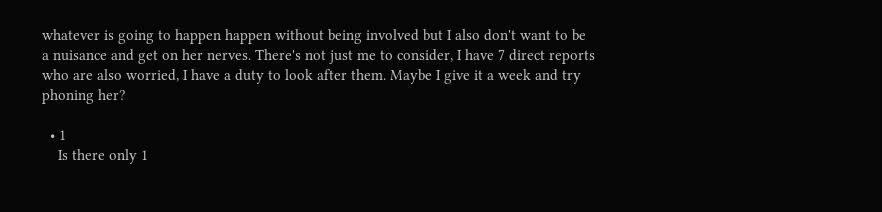whatever is going to happen happen without being involved but I also don't want to be a nuisance and get on her nerves. There's not just me to consider, I have 7 direct reports who are also worried, I have a duty to look after them. Maybe I give it a week and try phoning her?

  • 1
    Is there only 1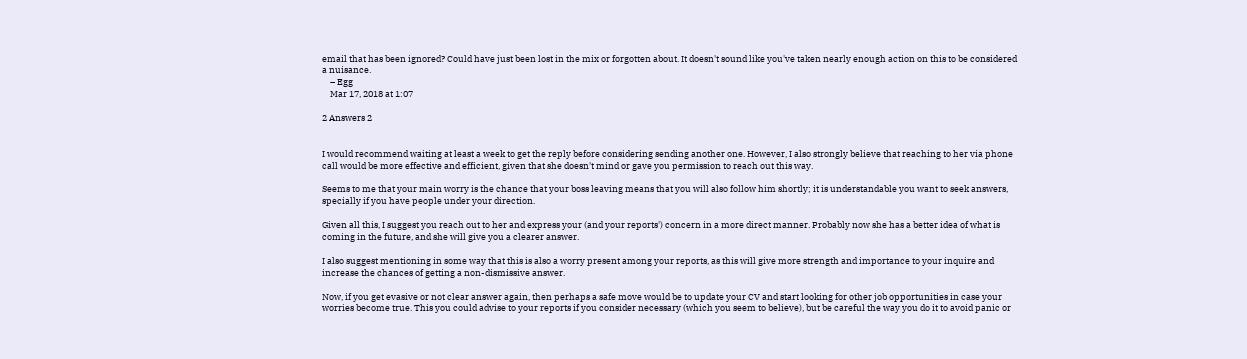email that has been ignored? Could have just been lost in the mix or forgotten about. It doesn't sound like you've taken nearly enough action on this to be considered a nuisance.
    – Egg
    Mar 17, 2018 at 1:07

2 Answers 2


I would recommend waiting at least a week to get the reply before considering sending another one. However, I also strongly believe that reaching to her via phone call would be more effective and efficient, given that she doesn't mind or gave you permission to reach out this way.

Seems to me that your main worry is the chance that your boss leaving means that you will also follow him shortly; it is understandable you want to seek answers, specially if you have people under your direction.

Given all this, I suggest you reach out to her and express your (and your reports') concern in a more direct manner. Probably now she has a better idea of what is coming in the future, and she will give you a clearer answer.

I also suggest mentioning in some way that this is also a worry present among your reports, as this will give more strength and importance to your inquire and increase the chances of getting a non-dismissive answer.

Now, if you get evasive or not clear answer again, then perhaps a safe move would be to update your CV and start looking for other job opportunities in case your worries become true. This you could advise to your reports if you consider necessary (which you seem to believe), but be careful the way you do it to avoid panic or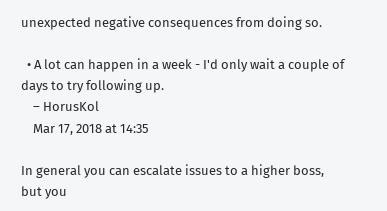unexpected negative consequences from doing so.

  • A lot can happen in a week - I'd only wait a couple of days to try following up.
    – HorusKol
    Mar 17, 2018 at 14:35

In general you can escalate issues to a higher boss, but you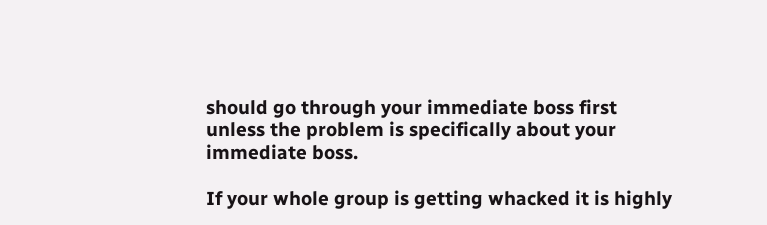should go through your immediate boss first unless the problem is specifically about your immediate boss.

If your whole group is getting whacked it is highly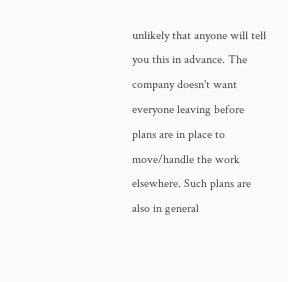unlikely that anyone will tell you this in advance. The company doesn't want everyone leaving before plans are in place to move/handle the work elsewhere. Such plans are also in general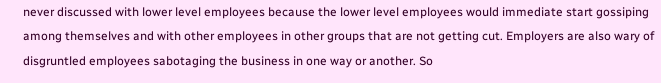never discussed with lower level employees because the lower level employees would immediate start gossiping among themselves and with other employees in other groups that are not getting cut. Employers are also wary of disgruntled employees sabotaging the business in one way or another. So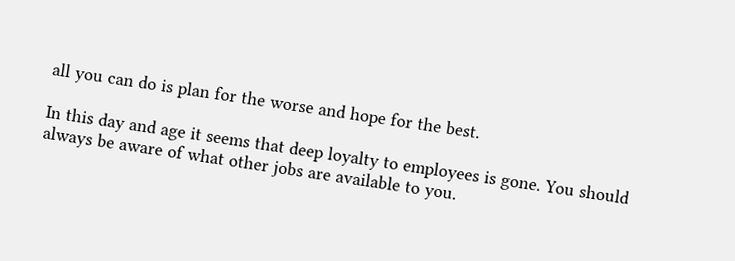all you can do is plan for the worse and hope for the best.

In this day and age it seems that deep loyalty to employees is gone. You should always be aware of what other jobs are available to you.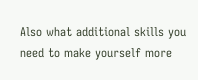Also what additional skills you need to make yourself more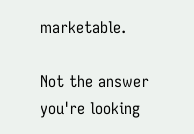marketable.

Not the answer you're looking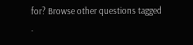for? Browse other questions tagged .